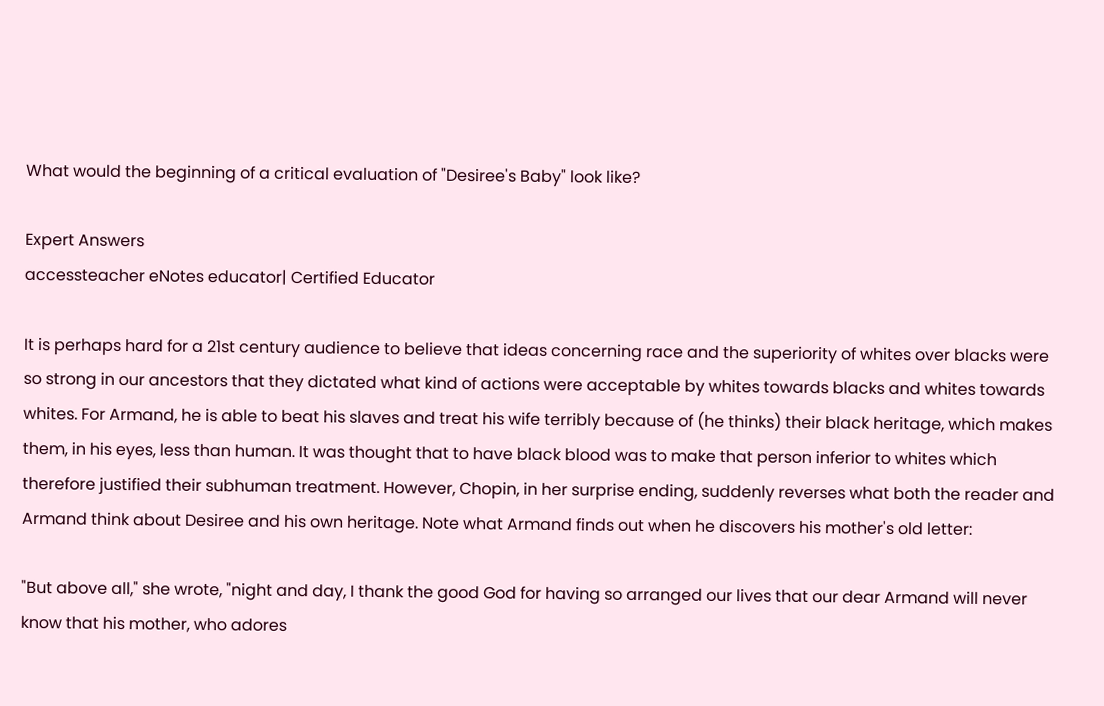What would the beginning of a critical evaluation of "Desiree's Baby" look like?

Expert Answers
accessteacher eNotes educator| Certified Educator

It is perhaps hard for a 21st century audience to believe that ideas concerning race and the superiority of whites over blacks were so strong in our ancestors that they dictated what kind of actions were acceptable by whites towards blacks and whites towards whites. For Armand, he is able to beat his slaves and treat his wife terribly because of (he thinks) their black heritage, which makes them, in his eyes, less than human. It was thought that to have black blood was to make that person inferior to whites which therefore justified their subhuman treatment. However, Chopin, in her surprise ending, suddenly reverses what both the reader and Armand think about Desiree and his own heritage. Note what Armand finds out when he discovers his mother's old letter:

"But above all," she wrote, "night and day, I thank the good God for having so arranged our lives that our dear Armand will never know that his mother, who adores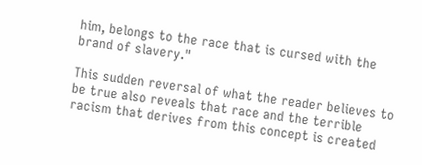him, belongs to the race that is cursed with the brand of slavery."

This sudden reversal of what the reader believes to be true also reveals that race and the terrible racism that derives from this concept is created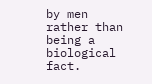by men rather than being a biological fact.